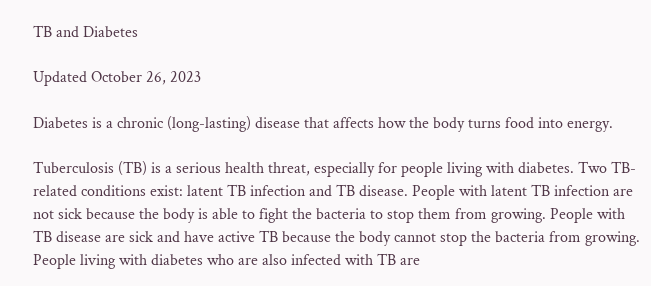TB and Diabetes

Updated October 26, 2023

Diabetes is a chronic (long-lasting) disease that affects how the body turns food into energy.

Tuberculosis (TB) is a serious health threat, especially for people living with diabetes. Two TB-related conditions exist: latent TB infection and TB disease. People with latent TB infection are not sick because the body is able to fight the bacteria to stop them from growing. People with TB disease are sick and have active TB because the body cannot stop the bacteria from growing. People living with diabetes who are also infected with TB are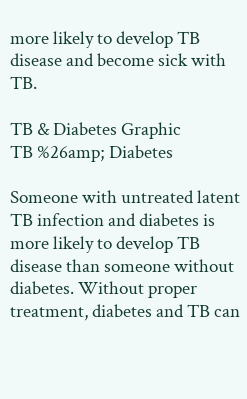more likely to develop TB disease and become sick with TB.

TB & Diabetes Graphic
TB %26amp; Diabetes

Someone with untreated latent TB infection and diabetes is more likely to develop TB disease than someone without diabetes. Without proper treatment, diabetes and TB can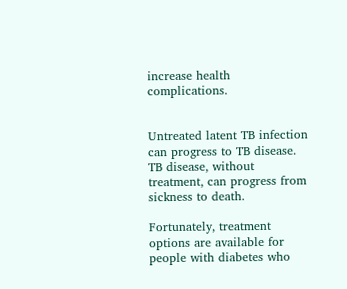increase health complications.


Untreated latent TB infection can progress to TB disease. TB disease, without treatment, can progress from sickness to death.

Fortunately, treatment options are available for people with diabetes who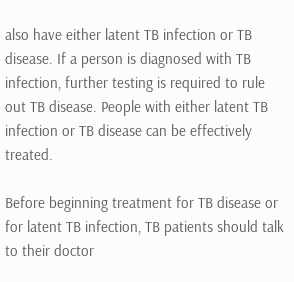also have either latent TB infection or TB disease. If a person is diagnosed with TB infection, further testing is required to rule out TB disease. People with either latent TB infection or TB disease can be effectively treated.

Before beginning treatment for TB disease or for latent TB infection, TB patients should talk to their doctor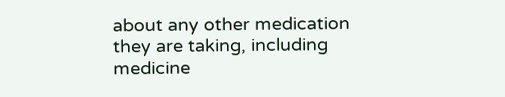about any other medication they are taking, including medicine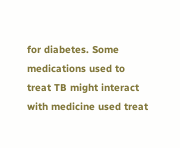for diabetes. Some medications used to treat TB might interact with medicine used treat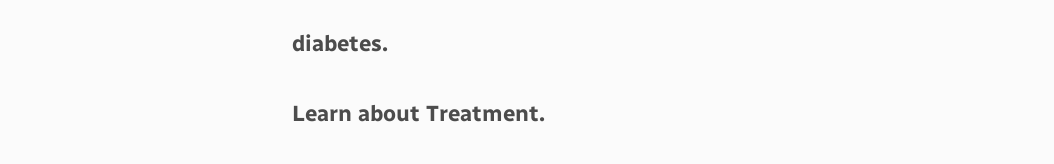diabetes.

Learn about Treatment.